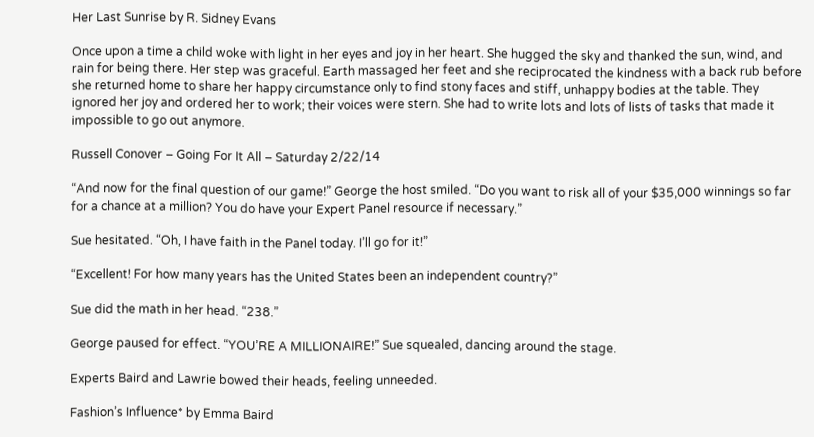Her Last Sunrise by R. Sidney Evans

Once upon a time a child woke with light in her eyes and joy in her heart. She hugged the sky and thanked the sun, wind, and rain for being there. Her step was graceful. Earth massaged her feet and she reciprocated the kindness with a back rub before she returned home to share her happy circumstance only to find stony faces and stiff, unhappy bodies at the table. They ignored her joy and ordered her to work; their voices were stern. She had to write lots and lots of lists of tasks that made it impossible to go out anymore.

Russell Conover – Going For It All – Saturday 2/22/14

“And now for the final question of our game!” George the host smiled. “Do you want to risk all of your $35,000 winnings so far for a chance at a million? You do have your Expert Panel resource if necessary.”

Sue hesitated. “Oh, I have faith in the Panel today. I’ll go for it!”

“Excellent! For how many years has the United States been an independent country?”

Sue did the math in her head. “238.”

George paused for effect. “YOU’RE A MILLIONAIRE!” Sue squealed, dancing around the stage.

Experts Baird and Lawrie bowed their heads, feeling unneeded.

Fashion’s Influence* by Emma Baird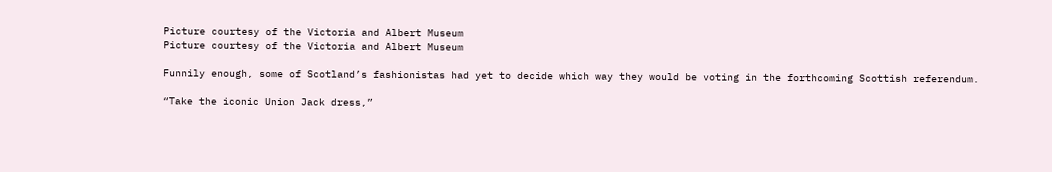Picture courtesy of the Victoria and Albert Museum
Picture courtesy of the Victoria and Albert Museum

Funnily enough, some of Scotland’s fashionistas had yet to decide which way they would be voting in the forthcoming Scottish referendum.

“Take the iconic Union Jack dress,”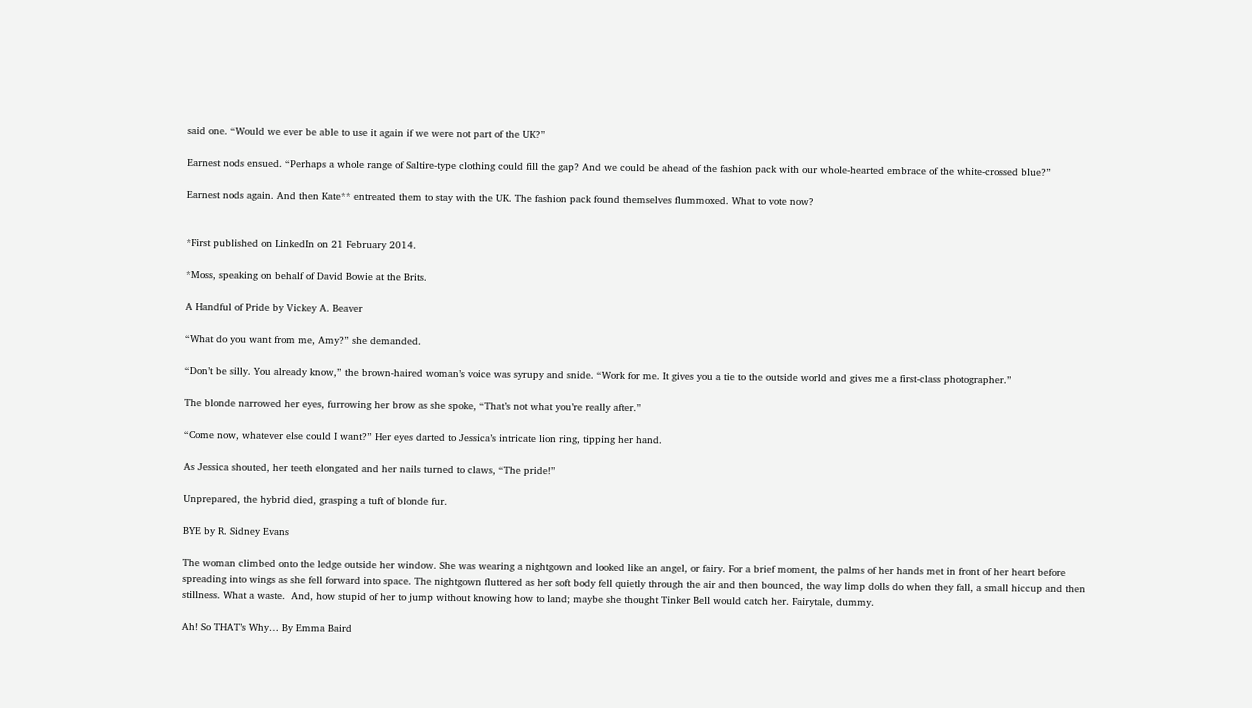said one. “Would we ever be able to use it again if we were not part of the UK?”

Earnest nods ensued. “Perhaps a whole range of Saltire-type clothing could fill the gap? And we could be ahead of the fashion pack with our whole-hearted embrace of the white-crossed blue?”

Earnest nods again. And then Kate** entreated them to stay with the UK. The fashion pack found themselves flummoxed. What to vote now?


*First published on LinkedIn on 21 February 2014.

*Moss, speaking on behalf of David Bowie at the Brits.

A Handful of Pride by Vickey A. Beaver

“What do you want from me, Amy?” she demanded.

“Don’t be silly. You already know,” the brown-haired woman’s voice was syrupy and snide. “Work for me. It gives you a tie to the outside world and gives me a first-class photographer.”

The blonde narrowed her eyes, furrowing her brow as she spoke, “That’s not what you’re really after.”

“Come now, whatever else could I want?” Her eyes darted to Jessica’s intricate lion ring, tipping her hand.

As Jessica shouted, her teeth elongated and her nails turned to claws, “The pride!”

Unprepared, the hybrid died, grasping a tuft of blonde fur.

BYE by R. Sidney Evans

The woman climbed onto the ledge outside her window. She was wearing a nightgown and looked like an angel, or fairy. For a brief moment, the palms of her hands met in front of her heart before spreading into wings as she fell forward into space. The nightgown fluttered as her soft body fell quietly through the air and then bounced, the way limp dolls do when they fall, a small hiccup and then stillness. What a waste.  And, how stupid of her to jump without knowing how to land; maybe she thought Tinker Bell would catch her. Fairytale, dummy.

Ah! So THAT’s Why… By Emma Baird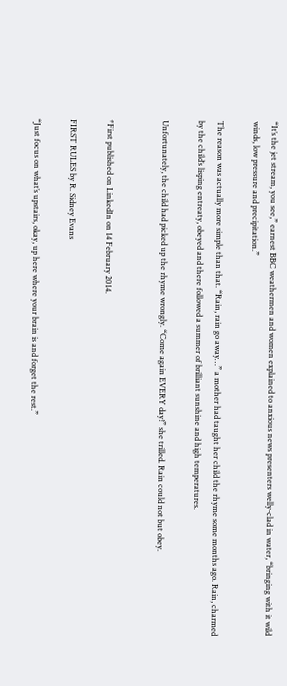“It’s the jet stream, you see,” earnest BBC weathermen and women explained to anxious news presenters welly-clad in water, “bringing with it wild winds, low pressure and precipitation.”

The reason was actually more simple than that. “Rain, rain go away…” a mother had taught her child the rhyme some months ago. Rain, charmed by the child’s lisping entreaty, obeyed and there followed a summer of brilliant sunshine and high temperatures.

Unfortunately, the child had picked up the rhyme wrongly. “Come again EVERY day!” she trilled. Rain could not but obey.


*First published on LinkedIn on 14 February 2014.

FIRST RULES by R. Sidney Evans

“Just focus on what’s upstairs, okay, up here where your brain is and forget the rest.”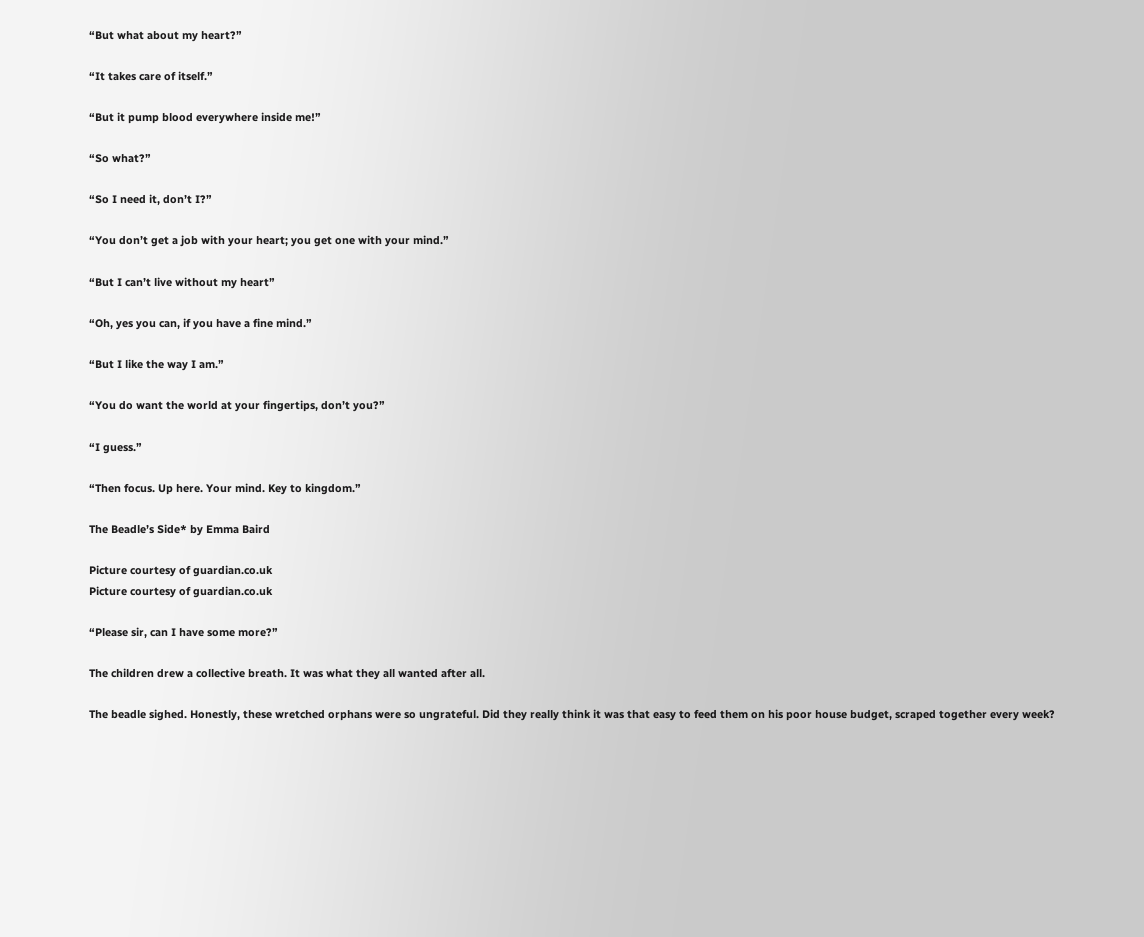“But what about my heart?”

“It takes care of itself.”

“But it pump blood everywhere inside me!”

“So what?”

“So I need it, don’t I?”

“You don’t get a job with your heart; you get one with your mind.”

“But I can’t live without my heart”

“Oh, yes you can, if you have a fine mind.”

“But I like the way I am.”

“You do want the world at your fingertips, don’t you?”

“I guess.”

“Then focus. Up here. Your mind. Key to kingdom.”

The Beadle’s Side* by Emma Baird

Picture courtesy of guardian.co.uk
Picture courtesy of guardian.co.uk

“Please sir, can I have some more?”

The children drew a collective breath. It was what they all wanted after all.

The beadle sighed. Honestly, these wretched orphans were so ungrateful. Did they really think it was that easy to feed them on his poor house budget, scraped together every week?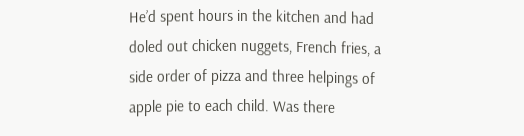He’d spent hours in the kitchen and had doled out chicken nuggets, French fries, a side order of pizza and three helpings of apple pie to each child. Was there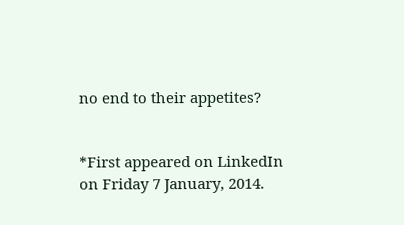no end to their appetites?


*First appeared on LinkedIn on Friday 7 January, 2014.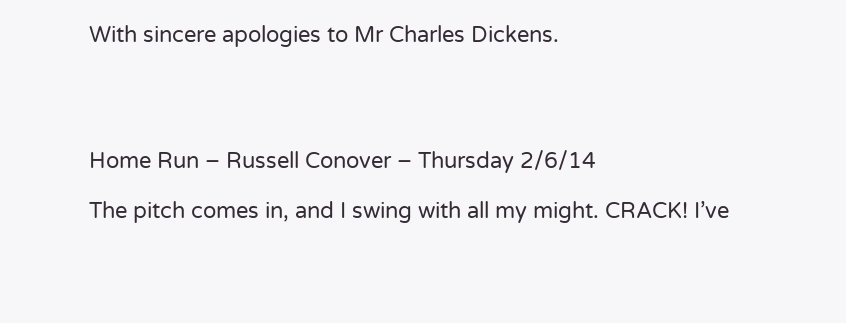With sincere apologies to Mr Charles Dickens.




Home Run – Russell Conover – Thursday 2/6/14

The pitch comes in, and I swing with all my might. CRACK! I’ve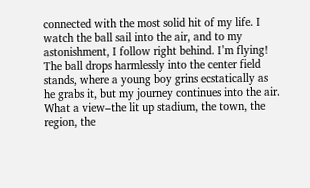connected with the most solid hit of my life. I watch the ball sail into the air, and to my astonishment, I follow right behind. I’m flying! The ball drops harmlessly into the center field stands, where a young boy grins ecstatically as he grabs it, but my journey continues into the air. What a view–the lit up stadium, the town, the region, the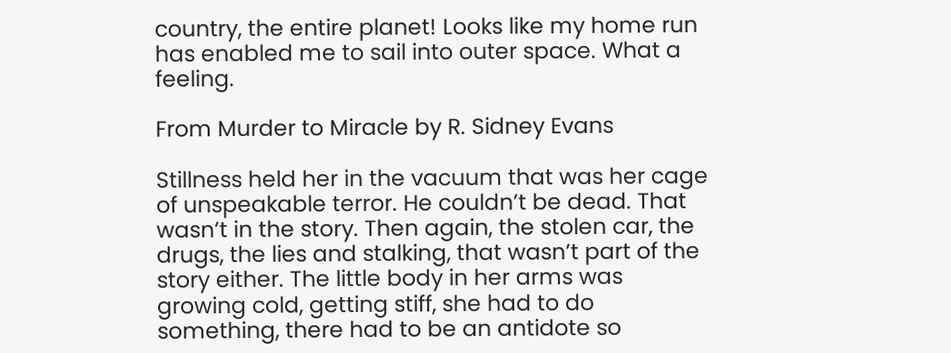country, the entire planet! Looks like my home run has enabled me to sail into outer space. What a feeling.

From Murder to Miracle by R. Sidney Evans

Stillness held her in the vacuum that was her cage of unspeakable terror. He couldn’t be dead. That wasn’t in the story. Then again, the stolen car, the drugs, the lies and stalking, that wasn’t part of the story either. The little body in her arms was growing cold, getting stiff, she had to do something, there had to be an antidote so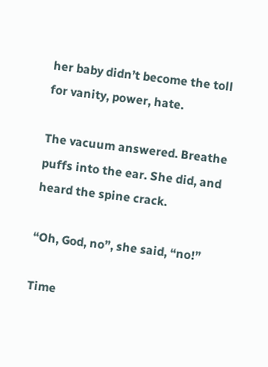her baby didn’t become the toll for vanity, power, hate.

The vacuum answered. Breathe puffs into the ear. She did, and heard the spine crack.

“Oh, God, no”, she said, “no!”

Time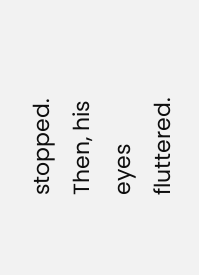stopped. Then, his eyes fluttered.